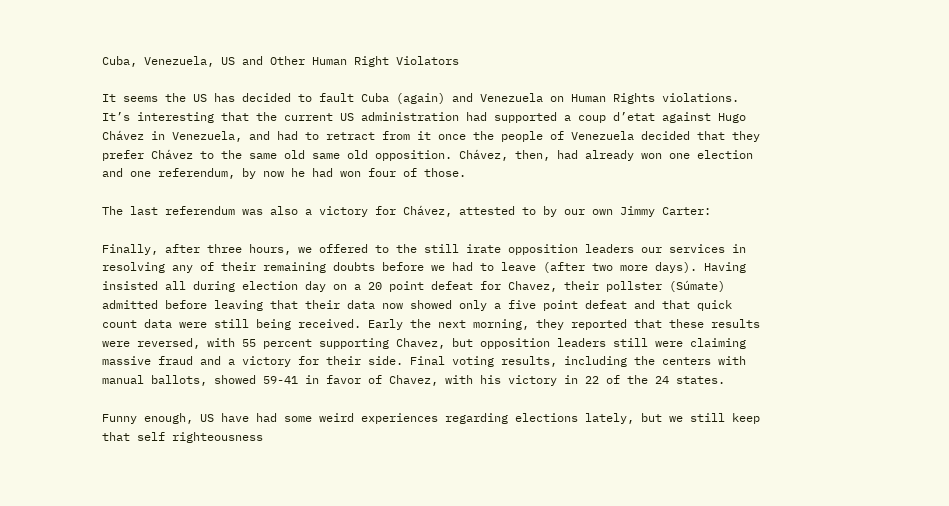Cuba, Venezuela, US and Other Human Right Violators

It seems the US has decided to fault Cuba (again) and Venezuela on Human Rights violations. It’s interesting that the current US administration had supported a coup d’etat against Hugo Chávez in Venezuela, and had to retract from it once the people of Venezuela decided that they prefer Chávez to the same old same old opposition. Chávez, then, had already won one election and one referendum, by now he had won four of those.

The last referendum was also a victory for Chávez, attested to by our own Jimmy Carter:

Finally, after three hours, we offered to the still irate opposition leaders our services in resolving any of their remaining doubts before we had to leave (after two more days). Having insisted all during election day on a 20 point defeat for Chavez, their pollster (Súmate) admitted before leaving that their data now showed only a five point defeat and that quick count data were still being received. Early the next morning, they reported that these results were reversed, with 55 percent supporting Chavez, but opposition leaders still were claiming massive fraud and a victory for their side. Final voting results, including the centers with manual ballots, showed 59-41 in favor of Chavez, with his victory in 22 of the 24 states.

Funny enough, US have had some weird experiences regarding elections lately, but we still keep that self righteousness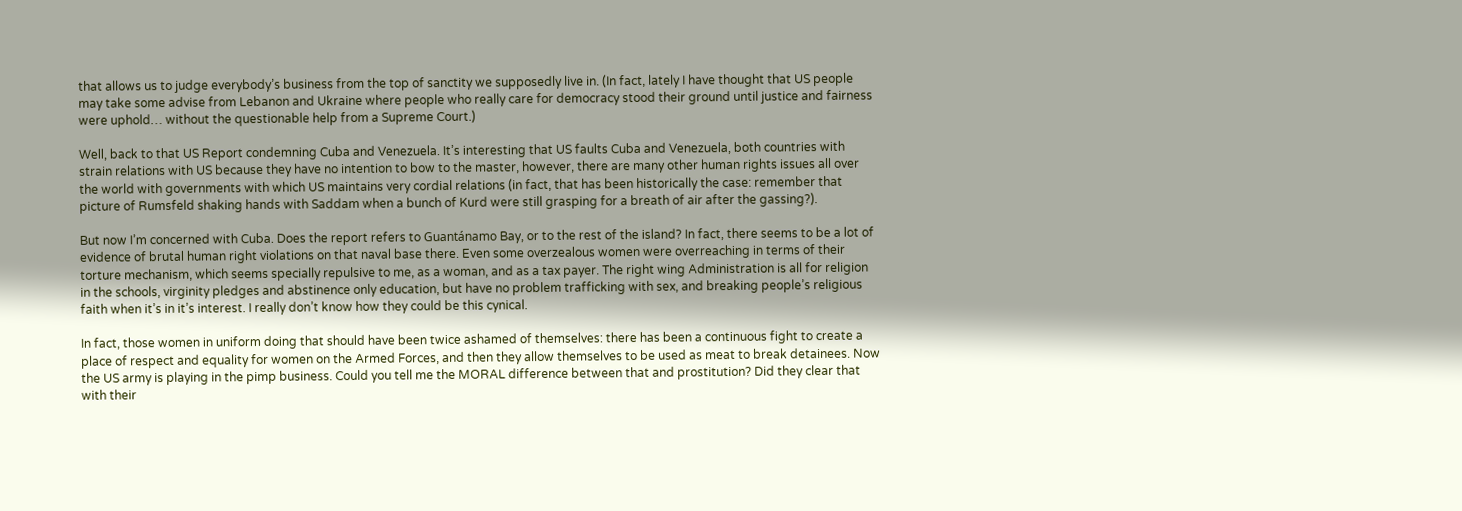that allows us to judge everybody’s business from the top of sanctity we supposedly live in. (In fact, lately I have thought that US people may take some advise from Lebanon and Ukraine where people who really care for democracy stood their ground until justice and fairness were uphold… without the questionable help from a Supreme Court.)

Well, back to that US Report condemning Cuba and Venezuela. It’s interesting that US faults Cuba and Venezuela, both countries with strain relations with US because they have no intention to bow to the master, however, there are many other human rights issues all over the world with governments with which US maintains very cordial relations (in fact, that has been historically the case: remember that picture of Rumsfeld shaking hands with Saddam when a bunch of Kurd were still grasping for a breath of air after the gassing?).

But now I’m concerned with Cuba. Does the report refers to Guantánamo Bay, or to the rest of the island? In fact, there seems to be a lot of evidence of brutal human right violations on that naval base there. Even some overzealous women were overreaching in terms of their torture mechanism, which seems specially repulsive to me, as a woman, and as a tax payer. The right wing Administration is all for religion in the schools, virginity pledges and abstinence only education, but have no problem trafficking with sex, and breaking people’s religious faith when it’s in it’s interest. I really don’t know how they could be this cynical.

In fact, those women in uniform doing that should have been twice ashamed of themselves: there has been a continuous fight to create a place of respect and equality for women on the Armed Forces, and then they allow themselves to be used as meat to break detainees. Now the US army is playing in the pimp business. Could you tell me the MORAL difference between that and prostitution? Did they clear that with their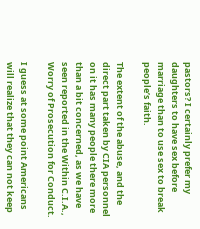pastors? I certainly prefer my daughters to have sex before marriage than to use sex to break people’s faith.

The extent of the abuse, and the direct part taken by CIA personnel on it has many people there more than a bit concerned, as we have seen reported in the Within C.I.A., Worry of Prosecution for Conduct.

I guess at some point Americans will realize that they can not keep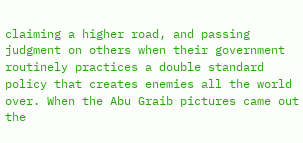claiming a higher road, and passing judgment on others when their government routinely practices a double standard policy that creates enemies all the world over. When the Abu Graib pictures came out the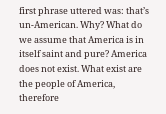first phrase uttered was: that’s un-American. Why? What do we assume that America is in itself saint and pure? America does not exist. What exist are the people of America, therefore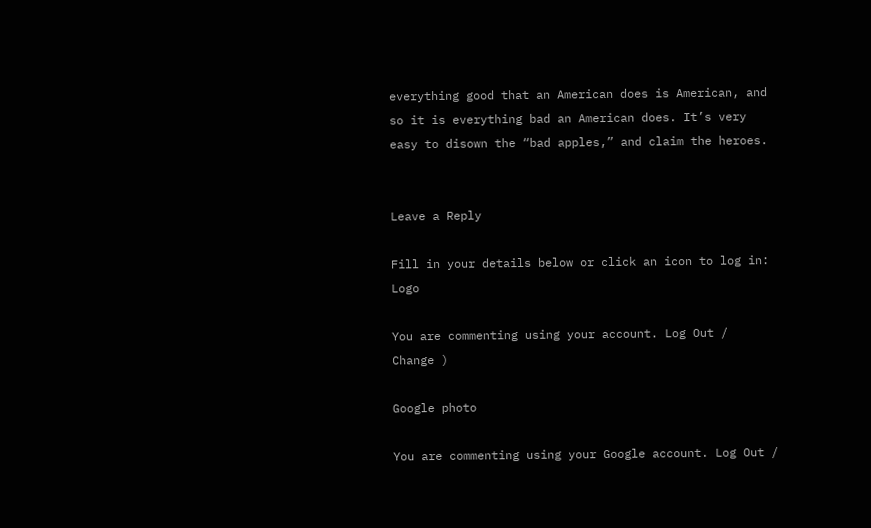everything good that an American does is American, and so it is everything bad an American does. It’s very easy to disown the “bad apples,” and claim the heroes.


Leave a Reply

Fill in your details below or click an icon to log in: Logo

You are commenting using your account. Log Out /  Change )

Google photo

You are commenting using your Google account. Log Out /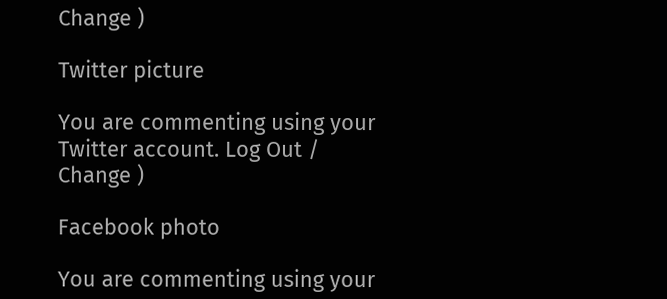Change )

Twitter picture

You are commenting using your Twitter account. Log Out /  Change )

Facebook photo

You are commenting using your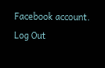Facebook account. Log Out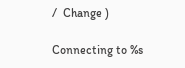/  Change )

Connecting to %s